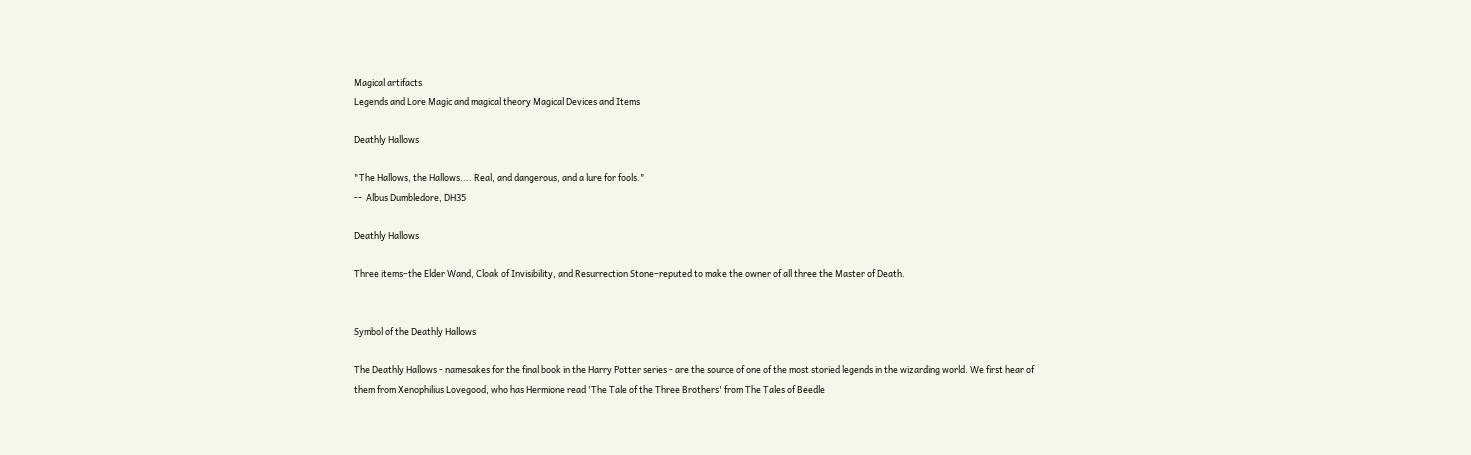Magical artifacts
Legends and Lore Magic and magical theory Magical Devices and Items

Deathly Hallows

"The Hallows, the Hallows.... Real, and dangerous, and a lure for fools."
--  Albus Dumbledore, DH35

Deathly Hallows

Three items–the Elder Wand, Cloak of Invisibility, and Resurrection Stone–reputed to make the owner of all three the Master of Death.


Symbol of the Deathly Hallows

The Deathly Hallows - namesakes for the final book in the Harry Potter series - are the source of one of the most storied legends in the wizarding world. We first hear of them from Xenophilius Lovegood, who has Hermione read 'The Tale of the Three Brothers' from The Tales of Beedle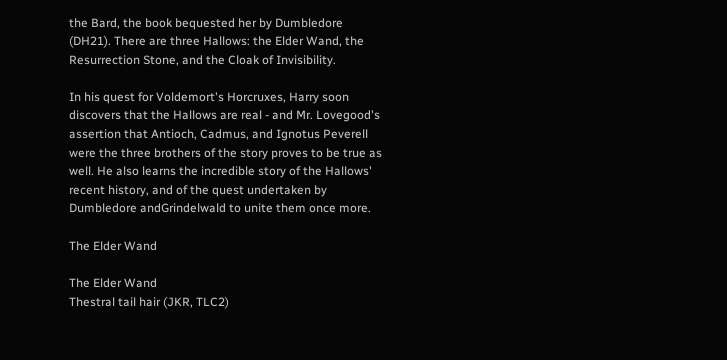the Bard, the book bequested her by Dumbledore (DH21). There are three Hallows: the Elder Wand, the Resurrection Stone, and the Cloak of Invisibility.

In his quest for Voldemort's Horcruxes, Harry soon discovers that the Hallows are real - and Mr. Lovegood's assertion that Antioch, Cadmus, and Ignotus Peverell were the three brothers of the story proves to be true as well. He also learns the incredible story of the Hallows' recent history, and of the quest undertaken by Dumbledore andGrindelwald to unite them once more.

The Elder Wand

The Elder Wand
Thestral tail hair (JKR, TLC2)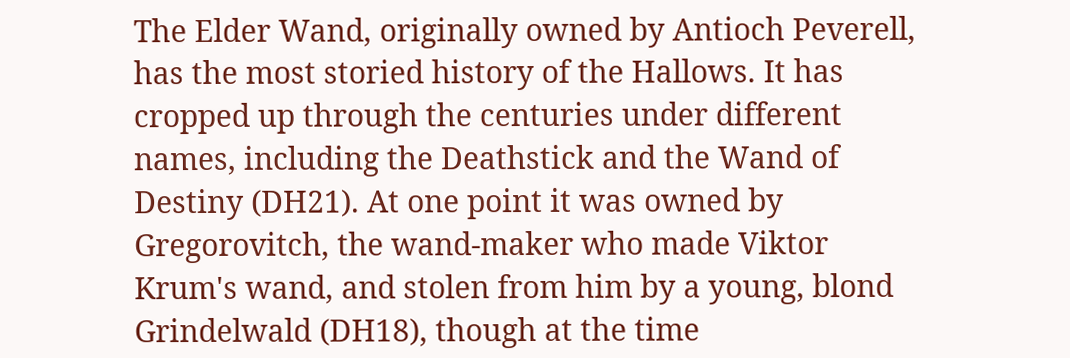The Elder Wand, originally owned by Antioch Peverell, has the most storied history of the Hallows. It has cropped up through the centuries under different names, including the Deathstick and the Wand of Destiny (DH21). At one point it was owned by Gregorovitch, the wand-maker who made Viktor Krum's wand, and stolen from him by a young, blond Grindelwald (DH18), though at the time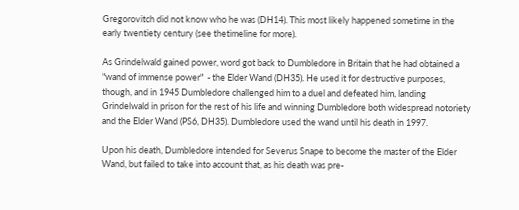Gregorovitch did not know who he was (DH14). This most likely happened sometime in the early twentiety century (see thetimeline for more).

As Grindelwald gained power, word got back to Dumbledore in Britain that he had obtained a "wand of immense power"  - the Elder Wand (DH35). He used it for destructive purposes, though, and in 1945 Dumbledore challenged him to a duel and defeated him, landing Grindelwald in prison for the rest of his life and winning Dumbledore both widespread notoriety and the Elder Wand (PS6, DH35). Dumbledore used the wand until his death in 1997.

Upon his death, Dumbledore intended for Severus Snape to become the master of the Elder Wand, but failed to take into account that, as his death was pre-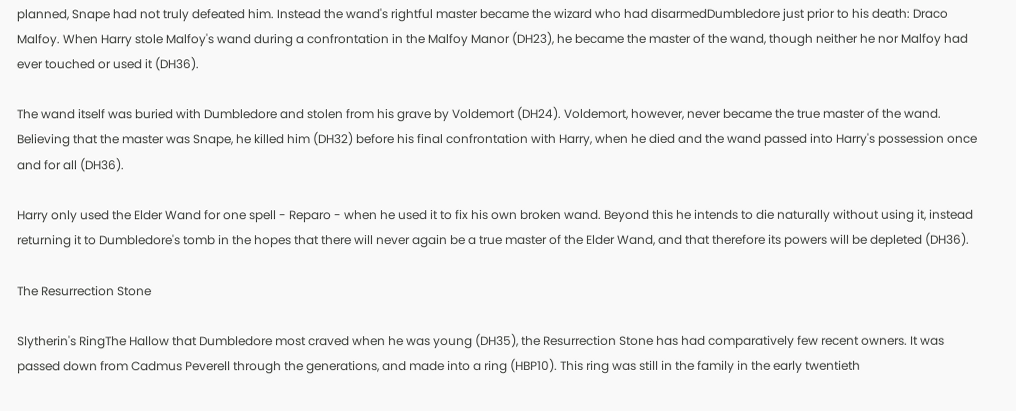planned, Snape had not truly defeated him. Instead the wand's rightful master became the wizard who had disarmedDumbledore just prior to his death: Draco Malfoy. When Harry stole Malfoy's wand during a confrontation in the Malfoy Manor (DH23), he became the master of the wand, though neither he nor Malfoy had ever touched or used it (DH36).

The wand itself was buried with Dumbledore and stolen from his grave by Voldemort (DH24). Voldemort, however, never became the true master of the wand. Believing that the master was Snape, he killed him (DH32) before his final confrontation with Harry, when he died and the wand passed into Harry's possession once and for all (DH36).

Harry only used the Elder Wand for one spell - Reparo - when he used it to fix his own broken wand. Beyond this he intends to die naturally without using it, instead returning it to Dumbledore's tomb in the hopes that there will never again be a true master of the Elder Wand, and that therefore its powers will be depleted (DH36).

The Resurrection Stone

Slytherin's RingThe Hallow that Dumbledore most craved when he was young (DH35), the Resurrection Stone has had comparatively few recent owners. It was passed down from Cadmus Peverell through the generations, and made into a ring (HBP10). This ring was still in the family in the early twentieth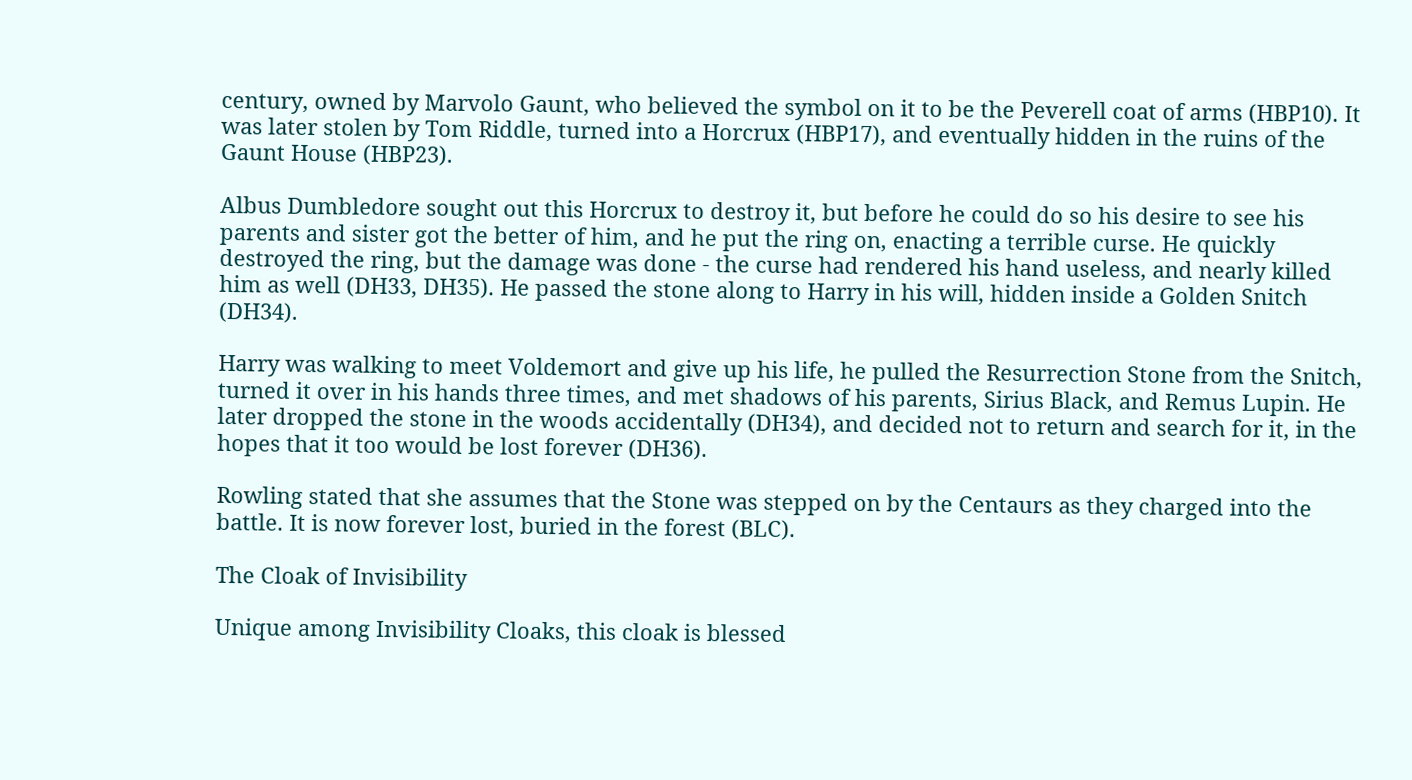century, owned by Marvolo Gaunt, who believed the symbol on it to be the Peverell coat of arms (HBP10). It was later stolen by Tom Riddle, turned into a Horcrux (HBP17), and eventually hidden in the ruins of the Gaunt House (HBP23).

Albus Dumbledore sought out this Horcrux to destroy it, but before he could do so his desire to see his parents and sister got the better of him, and he put the ring on, enacting a terrible curse. He quickly destroyed the ring, but the damage was done - the curse had rendered his hand useless, and nearly killed him as well (DH33, DH35). He passed the stone along to Harry in his will, hidden inside a Golden Snitch (DH34).

Harry was walking to meet Voldemort and give up his life, he pulled the Resurrection Stone from the Snitch, turned it over in his hands three times, and met shadows of his parents, Sirius Black, and Remus Lupin. He later dropped the stone in the woods accidentally (DH34), and decided not to return and search for it, in the hopes that it too would be lost forever (DH36).

Rowling stated that she assumes that the Stone was stepped on by the Centaurs as they charged into the battle. It is now forever lost, buried in the forest (BLC).

The Cloak of Invisibility

Unique among Invisibility Cloaks, this cloak is blessed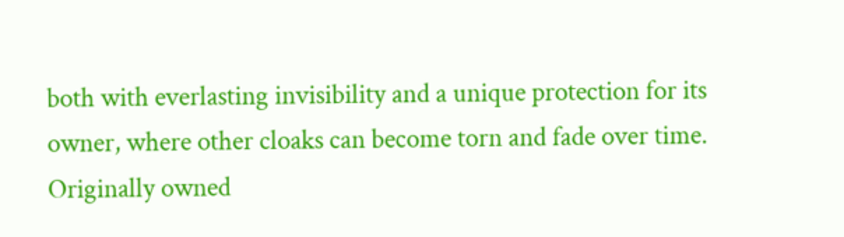both with everlasting invisibility and a unique protection for its owner, where other cloaks can become torn and fade over time. Originally owned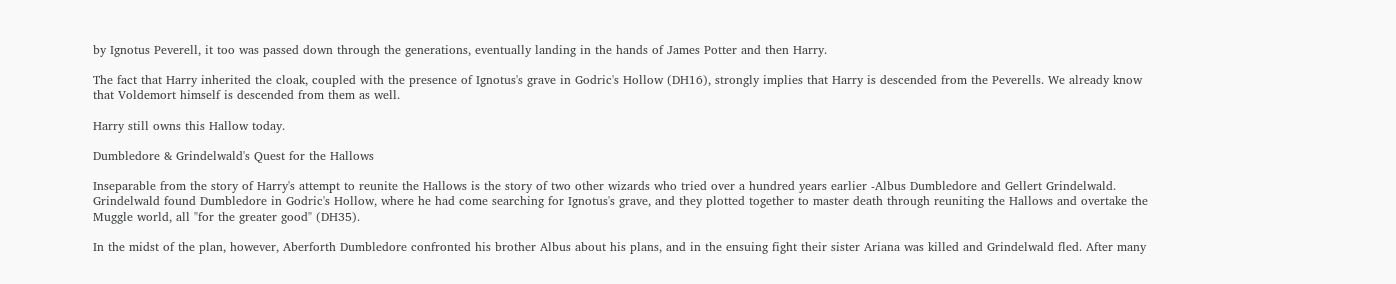by Ignotus Peverell, it too was passed down through the generations, eventually landing in the hands of James Potter and then Harry.

The fact that Harry inherited the cloak, coupled with the presence of Ignotus's grave in Godric's Hollow (DH16), strongly implies that Harry is descended from the Peverells. We already know that Voldemort himself is descended from them as well.

Harry still owns this Hallow today.

Dumbledore & Grindelwald's Quest for the Hallows

Inseparable from the story of Harry's attempt to reunite the Hallows is the story of two other wizards who tried over a hundred years earlier -Albus Dumbledore and Gellert Grindelwald. Grindelwald found Dumbledore in Godric's Hollow, where he had come searching for Ignotus's grave, and they plotted together to master death through reuniting the Hallows and overtake the Muggle world, all "for the greater good" (DH35).

In the midst of the plan, however, Aberforth Dumbledore confronted his brother Albus about his plans, and in the ensuing fight their sister Ariana was killed and Grindelwald fled. After many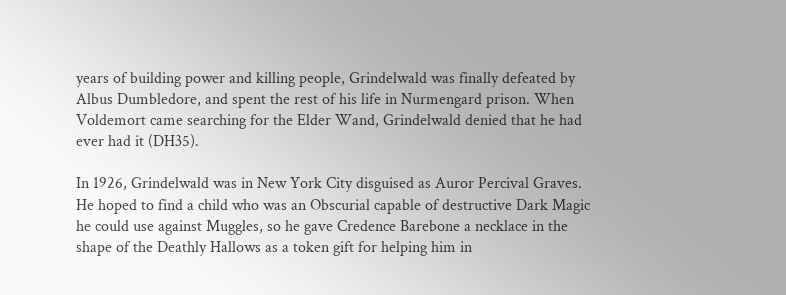years of building power and killing people, Grindelwald was finally defeated by Albus Dumbledore, and spent the rest of his life in Nurmengard prison. When Voldemort came searching for the Elder Wand, Grindelwald denied that he had ever had it (DH35).

In 1926, Grindelwald was in New York City disguised as Auror Percival Graves. He hoped to find a child who was an Obscurial capable of destructive Dark Magic he could use against Muggles, so he gave Credence Barebone a necklace in the shape of the Deathly Hallows as a token gift for helping him in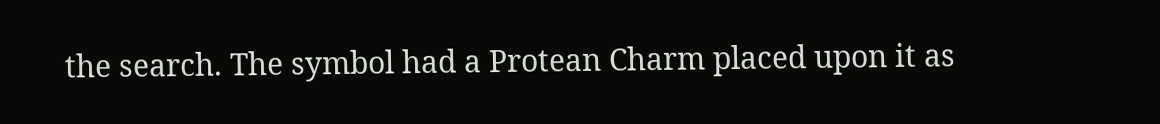the search. The symbol had a Protean Charm placed upon it as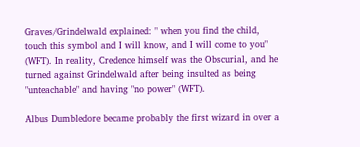Graves/Grindelwald explained: " when you find the child, touch this symbol and I will know, and I will come to you" (WFT). In reality, Credence himself was the Obscurial, and he turned against Grindelwald after being insulted as being "unteachable" and having "no power" (WFT).

Albus Dumbledore became probably the first wizard in over a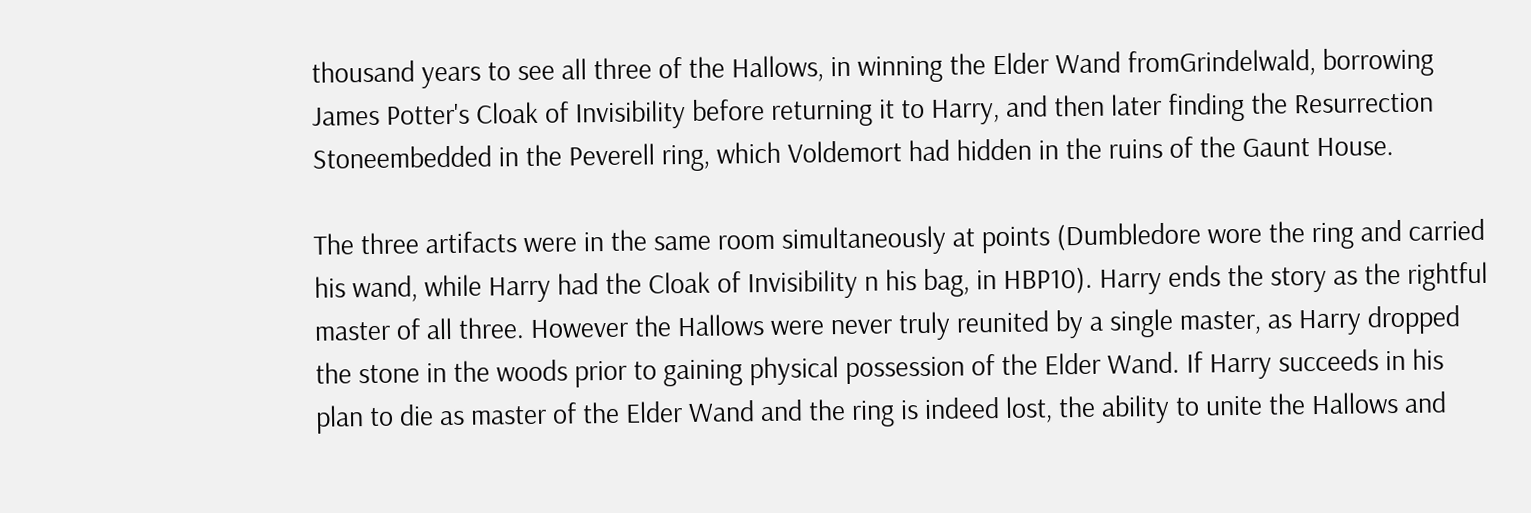thousand years to see all three of the Hallows, in winning the Elder Wand fromGrindelwald, borrowing James Potter's Cloak of Invisibility before returning it to Harry, and then later finding the Resurrection Stoneembedded in the Peverell ring, which Voldemort had hidden in the ruins of the Gaunt House.

The three artifacts were in the same room simultaneously at points (Dumbledore wore the ring and carried his wand, while Harry had the Cloak of Invisibility n his bag, in HBP10). Harry ends the story as the rightful master of all three. However the Hallows were never truly reunited by a single master, as Harry dropped the stone in the woods prior to gaining physical possession of the Elder Wand. If Harry succeeds in his plan to die as master of the Elder Wand and the ring is indeed lost, the ability to unite the Hallows and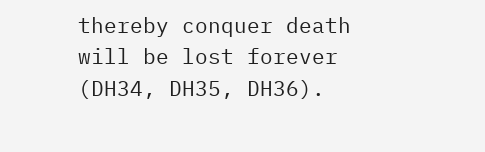thereby conquer death will be lost forever (DH34, DH35, DH36).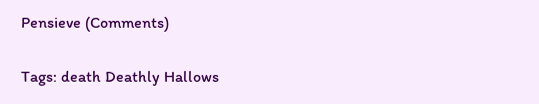Pensieve (Comments)

Tags: death Deathly Hallows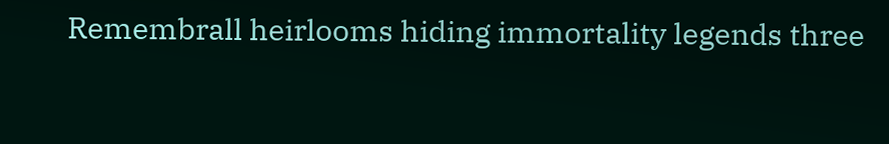Remembrall heirlooms hiding immortality legends three